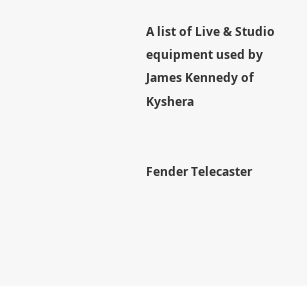A list of Live & Studio equipment used by James Kennedy of Kyshera


Fender Telecaster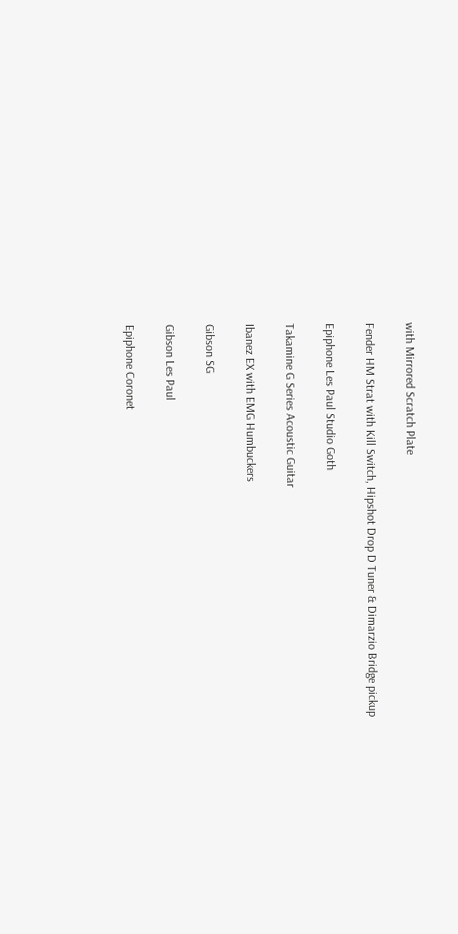with Mirrored Scratch Plate

Fender HM Strat with Kill Switch, Hipshot Drop D Tuner & Dimarzio Bridge pickup

Epiphone Les Paul Studio Goth

Takamine G Series Acoustic Guitar

Ibanez EX with EMG Humbuckers

Gibson SG

Gibson Les Paul

Epiphone Coronet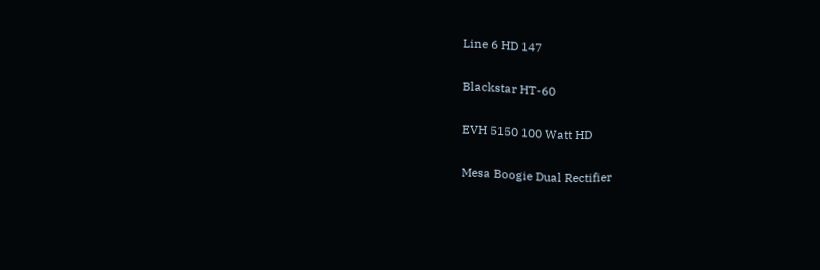Line 6 HD 147

Blackstar HT-60

EVH 5150 100 Watt HD

Mesa Boogie Dual Rectifier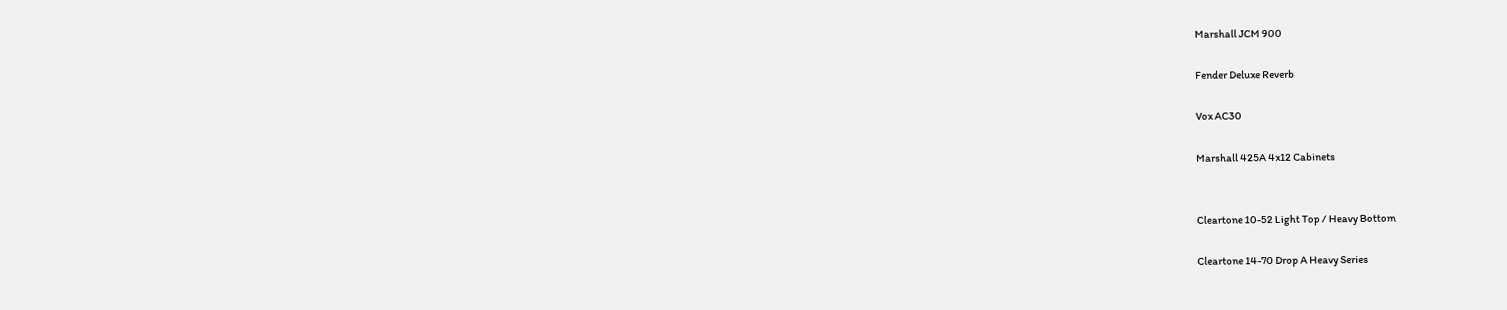Marshall JCM 900

Fender Deluxe Reverb

Vox AC30

Marshall 425A 4x12 Cabinets


Cleartone 10-52 Light Top / Heavy Bottom

Cleartone 14-70 Drop A Heavy Series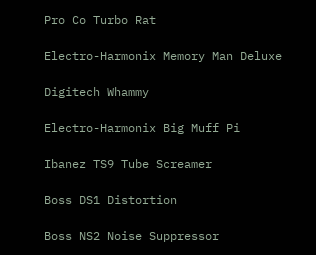Pro Co Turbo Rat

Electro-Harmonix Memory Man Deluxe

Digitech Whammy

Electro-Harmonix Big Muff Pi

Ibanez TS9 Tube Screamer

Boss DS1 Distortion

Boss NS2 Noise Suppressor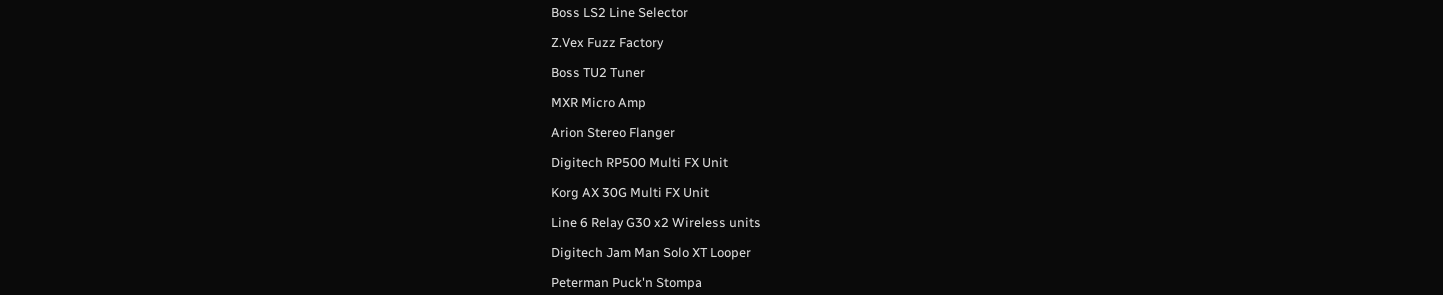Boss LS2 Line Selector

Z.Vex Fuzz Factory

Boss TU2 Tuner

MXR Micro Amp

Arion Stereo Flanger

Digitech RP500 Multi FX Unit

Korg AX 30G Multi FX Unit

Line 6 Relay G30 x2 Wireless units

Digitech Jam Man Solo XT Looper

Peterman Puck'n Stompa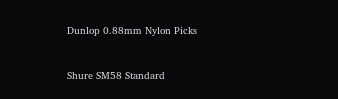Dunlop 0.88mm Nylon Picks


Shure SM58 Standard